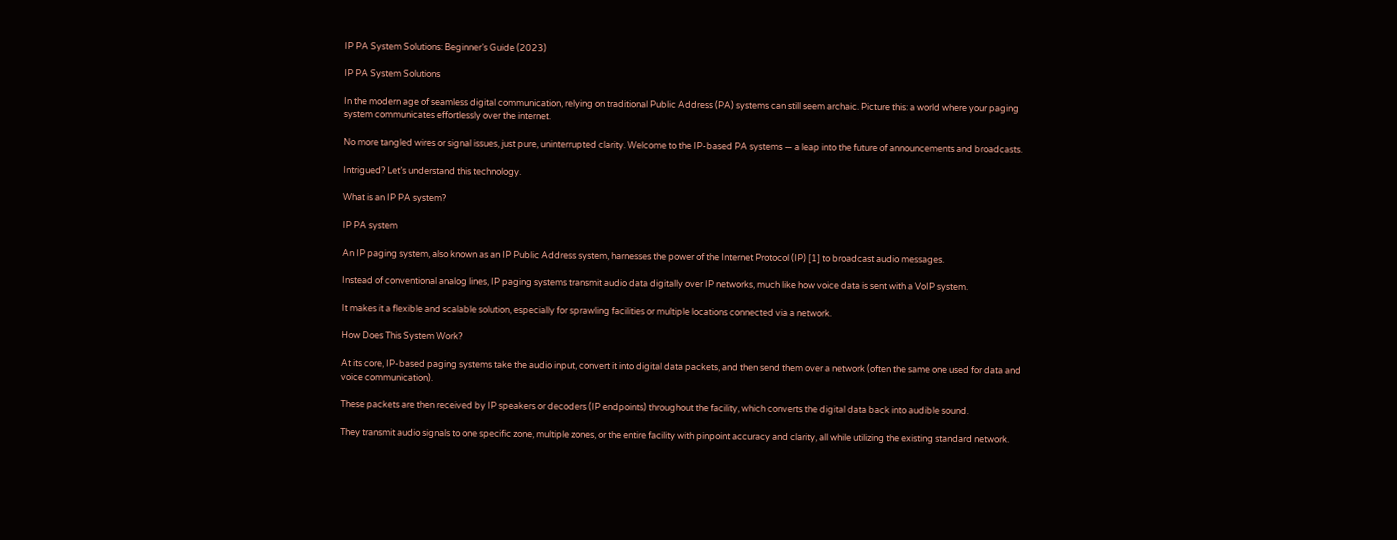IP PA System Solutions: Beginner’s Guide (2023)

IP PA System Solutions

In the modern age of seamless digital communication, relying on traditional Public Address (PA) systems can still seem archaic. Picture this: a world where your paging system communicates effortlessly over the internet.

No more tangled wires or signal issues, just pure, uninterrupted clarity. Welcome to the IP-based PA systems — a leap into the future of announcements and broadcasts.

Intrigued? Let’s understand this technology.

What is an IP PA system?

IP PA system

An IP paging system, also known as an IP Public Address system, harnesses the power of the Internet Protocol (IP) [1] to broadcast audio messages.

Instead of conventional analog lines, IP paging systems transmit audio data digitally over IP networks, much like how voice data is sent with a VoIP system.

It makes it a flexible and scalable solution, especially for sprawling facilities or multiple locations connected via a network.

How Does This System Work?

At its core, IP-based paging systems take the audio input, convert it into digital data packets, and then send them over a network (often the same one used for data and voice communication).

These packets are then received by IP speakers or decoders (IP endpoints) throughout the facility, which converts the digital data back into audible sound.

They transmit audio signals to one specific zone, multiple zones, or the entire facility with pinpoint accuracy and clarity, all while utilizing the existing standard network.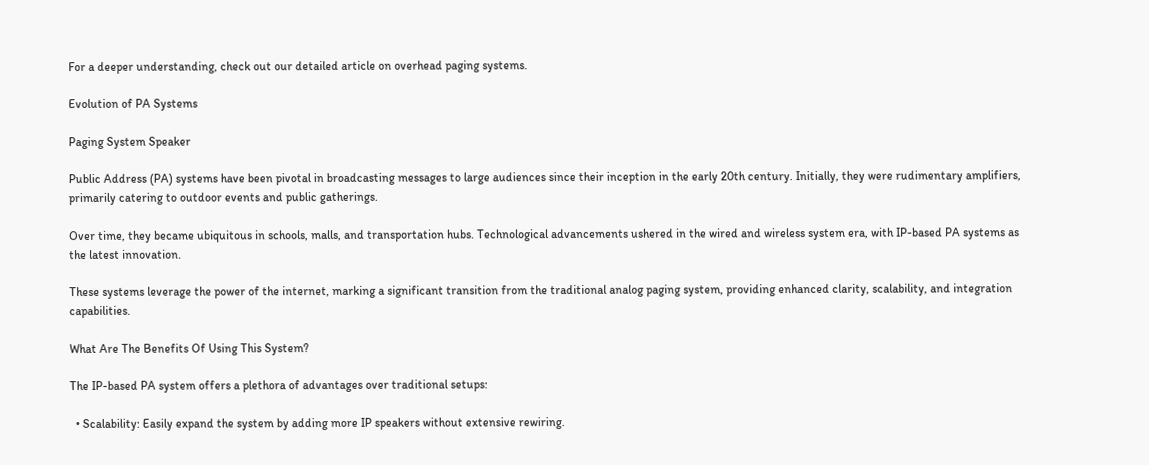For a deeper understanding, check out our detailed article on overhead paging systems.

Evolution of PA Systems

Paging System Speaker

Public Address (PA) systems have been pivotal in broadcasting messages to large audiences since their inception in the early 20th century. Initially, they were rudimentary amplifiers, primarily catering to outdoor events and public gatherings.

Over time, they became ubiquitous in schools, malls, and transportation hubs. Technological advancements ushered in the wired and wireless system era, with IP-based PA systems as the latest innovation.

These systems leverage the power of the internet, marking a significant transition from the traditional analog paging system, providing enhanced clarity, scalability, and integration capabilities.

What Are The Benefits Of Using This System?

The IP-based PA system offers a plethora of advantages over traditional setups:

  • Scalability: Easily expand the system by adding more IP speakers without extensive rewiring.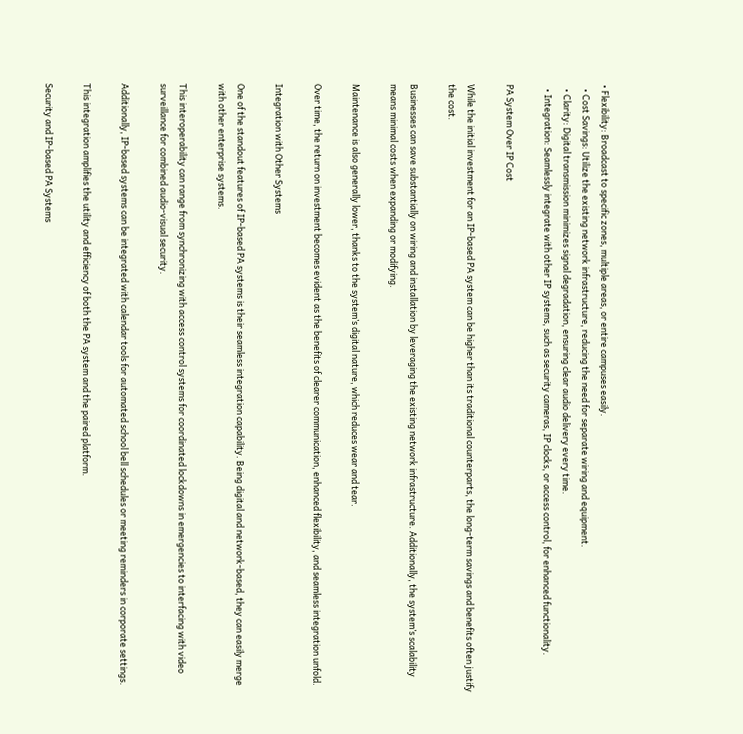• Flexibility: Broadcast to specific zones, multiple areas, or entire campuses easily.
  • Cost Savings: Utilize the existing network infrastructure, reducing the need for separate wiring and equipment.
  • Clarity: Digital transmission minimizes signal degradation, ensuring clear audio delivery every time.
  • Integration: Seamlessly integrate with other IP systems, such as security cameras, IP clocks, or access control, for enhanced functionality.

PA System Over IP Cost

While the initial investment for an IP-based PA system can be higher than its traditional counterparts, the long-term savings and benefits often justify the cost.

Businesses can save substantially on wiring and installation by leveraging the existing network infrastructure. Additionally, the system’s scalability means minimal costs when expanding or modifying.

Maintenance is also generally lower, thanks to the system’s digital nature, which reduces wear and tear.

Over time, the return on investment becomes evident as the benefits of clearer communication, enhanced flexibility, and seamless integration unfold.

Integration with Other Systems

One of the standout features of IP-based PA systems is their seamless integration capability. Being digital and network-based, they can easily merge with other enterprise systems.

This interoperability can range from synchronizing with access control systems for coordinated lockdowns in emergencies to interfacing with video surveillance for combined audio-visual security.

Additionally, IP-based systems can be integrated with calendar tools for automated school bell schedules or meeting reminders in corporate settings.

This integration amplifies the utility and efficiency of both the PA system and the paired platform.

Security and IP-based PA Systems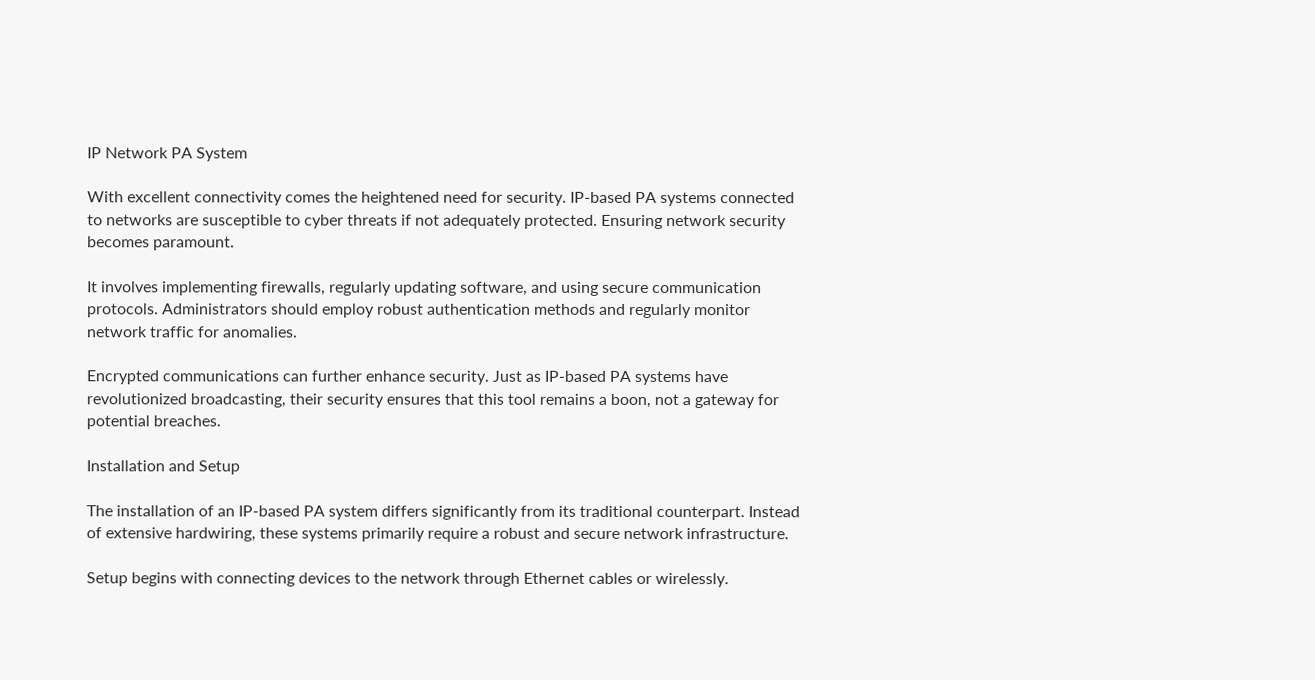IP Network PA System

With excellent connectivity comes the heightened need for security. IP-based PA systems connected to networks are susceptible to cyber threats if not adequately protected. Ensuring network security becomes paramount.

It involves implementing firewalls, regularly updating software, and using secure communication protocols. Administrators should employ robust authentication methods and regularly monitor network traffic for anomalies.

Encrypted communications can further enhance security. Just as IP-based PA systems have revolutionized broadcasting, their security ensures that this tool remains a boon, not a gateway for potential breaches.

Installation and Setup

The installation of an IP-based PA system differs significantly from its traditional counterpart. Instead of extensive hardwiring, these systems primarily require a robust and secure network infrastructure.

Setup begins with connecting devices to the network through Ethernet cables or wirelessly.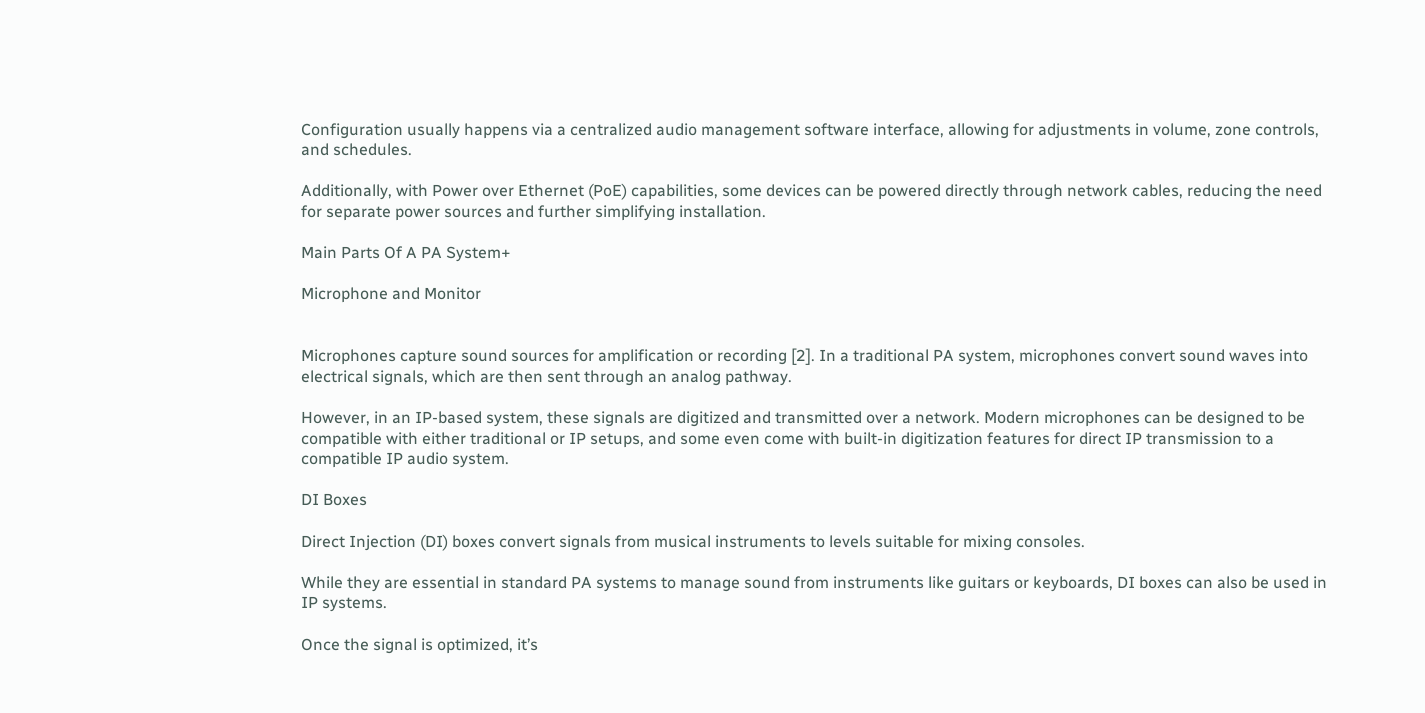Configuration usually happens via a centralized audio management software interface, allowing for adjustments in volume, zone controls, and schedules.

Additionally, with Power over Ethernet (PoE) capabilities, some devices can be powered directly through network cables, reducing the need for separate power sources and further simplifying installation.

Main Parts Of A PA System+

Microphone and Monitor


Microphones capture sound sources for amplification or recording [2]. In a traditional PA system, microphones convert sound waves into electrical signals, which are then sent through an analog pathway.

However, in an IP-based system, these signals are digitized and transmitted over a network. Modern microphones can be designed to be compatible with either traditional or IP setups, and some even come with built-in digitization features for direct IP transmission to a compatible IP audio system.

DI Boxes

Direct Injection (DI) boxes convert signals from musical instruments to levels suitable for mixing consoles.

While they are essential in standard PA systems to manage sound from instruments like guitars or keyboards, DI boxes can also be used in IP systems.

Once the signal is optimized, it’s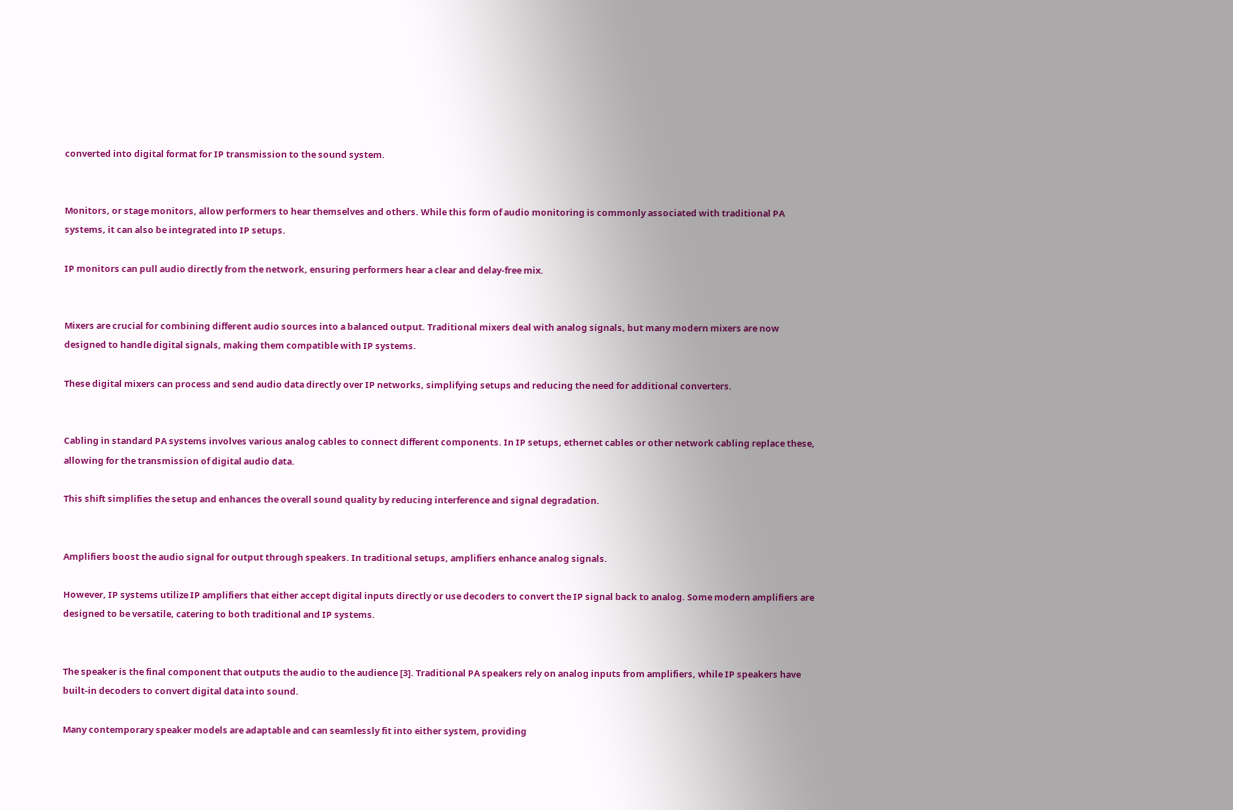converted into digital format for IP transmission to the sound system.


Monitors, or stage monitors, allow performers to hear themselves and others. While this form of audio monitoring is commonly associated with traditional PA systems, it can also be integrated into IP setups.

IP monitors can pull audio directly from the network, ensuring performers hear a clear and delay-free mix.


Mixers are crucial for combining different audio sources into a balanced output. Traditional mixers deal with analog signals, but many modern mixers are now designed to handle digital signals, making them compatible with IP systems.

These digital mixers can process and send audio data directly over IP networks, simplifying setups and reducing the need for additional converters.


Cabling in standard PA systems involves various analog cables to connect different components. In IP setups, ethernet cables or other network cabling replace these, allowing for the transmission of digital audio data.

This shift simplifies the setup and enhances the overall sound quality by reducing interference and signal degradation.


Amplifiers boost the audio signal for output through speakers. In traditional setups, amplifiers enhance analog signals.

However, IP systems utilize IP amplifiers that either accept digital inputs directly or use decoders to convert the IP signal back to analog. Some modern amplifiers are designed to be versatile, catering to both traditional and IP systems.


The speaker is the final component that outputs the audio to the audience [3]. Traditional PA speakers rely on analog inputs from amplifiers, while IP speakers have built-in decoders to convert digital data into sound.

Many contemporary speaker models are adaptable and can seamlessly fit into either system, providing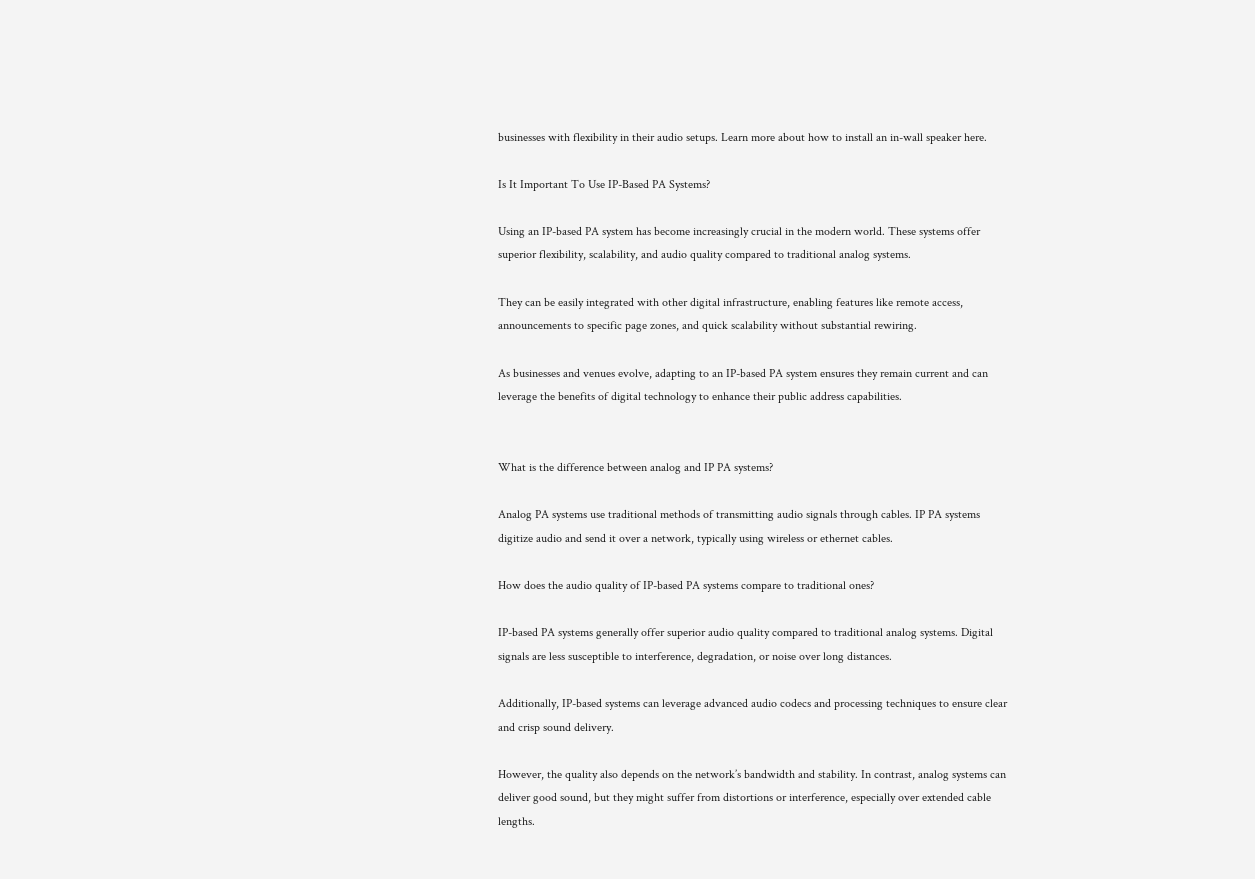businesses with flexibility in their audio setups. Learn more about how to install an in-wall speaker here.

Is It Important To Use IP-Based PA Systems?

Using an IP-based PA system has become increasingly crucial in the modern world. These systems offer superior flexibility, scalability, and audio quality compared to traditional analog systems.

They can be easily integrated with other digital infrastructure, enabling features like remote access, announcements to specific page zones, and quick scalability without substantial rewiring.

As businesses and venues evolve, adapting to an IP-based PA system ensures they remain current and can leverage the benefits of digital technology to enhance their public address capabilities.


What is the difference between analog and IP PA systems?

Analog PA systems use traditional methods of transmitting audio signals through cables. IP PA systems digitize audio and send it over a network, typically using wireless or ethernet cables.

How does the audio quality of IP-based PA systems compare to traditional ones?

IP-based PA systems generally offer superior audio quality compared to traditional analog systems. Digital signals are less susceptible to interference, degradation, or noise over long distances.

Additionally, IP-based systems can leverage advanced audio codecs and processing techniques to ensure clear and crisp sound delivery.

However, the quality also depends on the network’s bandwidth and stability. In contrast, analog systems can deliver good sound, but they might suffer from distortions or interference, especially over extended cable lengths.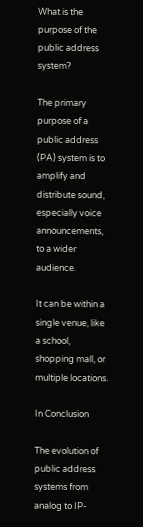What is the purpose of the public address system?

The primary purpose of a public address (PA) system is to amplify and distribute sound, especially voice announcements, to a wider audience.

It can be within a single venue, like a school, shopping mall, or multiple locations.

In Conclusion

The evolution of public address systems from analog to IP-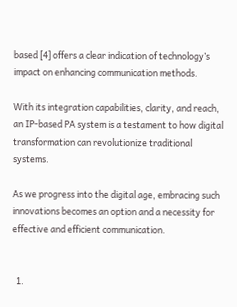based [4] offers a clear indication of technology’s impact on enhancing communication methods.

With its integration capabilities, clarity, and reach, an IP-based PA system is a testament to how digital transformation can revolutionize traditional systems.

As we progress into the digital age, embracing such innovations becomes an option and a necessity for effective and efficient communication.


  1.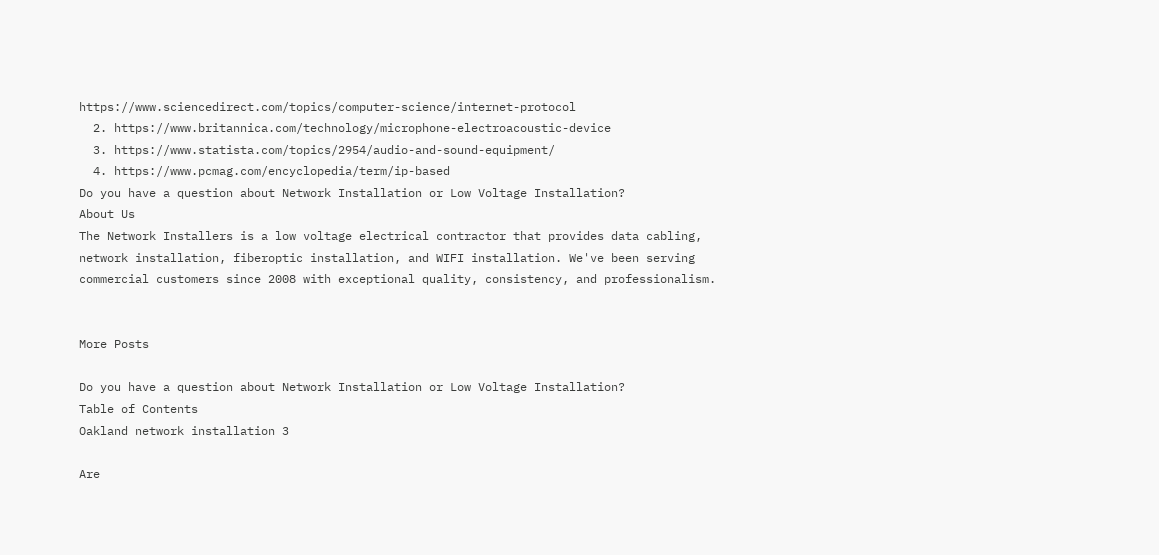https://www.sciencedirect.com/topics/computer-science/internet-protocol
  2. https://www.britannica.com/technology/microphone-electroacoustic-device
  3. https://www.statista.com/topics/2954/audio-and-sound-equipment/
  4. https://www.pcmag.com/encyclopedia/term/ip-based
Do you have a question about Network Installation or Low Voltage Installation?
About Us
The Network Installers is a low voltage electrical contractor that provides data cabling, network installation, fiberoptic installation, and WIFI installation. We've been serving commercial customers since 2008 with exceptional quality, consistency, and professionalism.


More Posts

Do you have a question about Network Installation or Low Voltage Installation?
Table of Contents
Oakland network installation 3

Are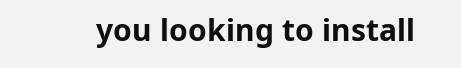you looking to install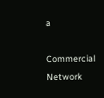a

Commercial Network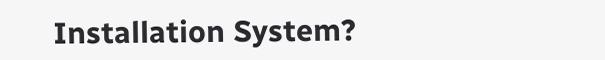Installation System?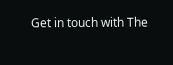Get in touch with The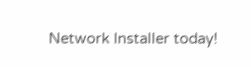Network Installer today!